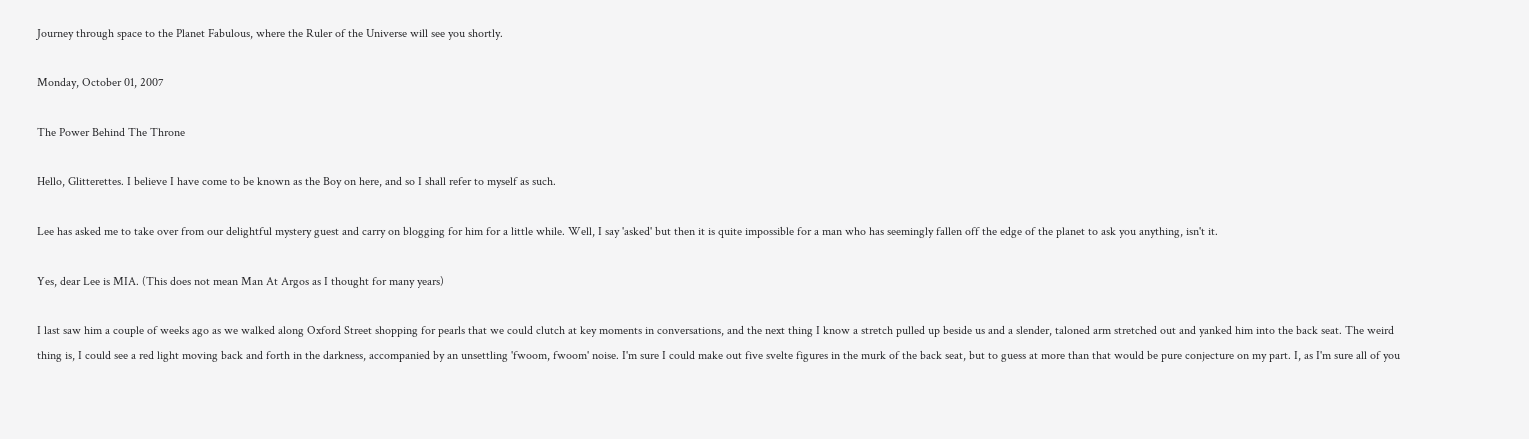Journey through space to the Planet Fabulous, where the Ruler of the Universe will see you shortly.

Monday, October 01, 2007

The Power Behind The Throne

Hello, Glitterettes. I believe I have come to be known as the Boy on here, and so I shall refer to myself as such.

Lee has asked me to take over from our delightful mystery guest and carry on blogging for him for a little while. Well, I say 'asked' but then it is quite impossible for a man who has seemingly fallen off the edge of the planet to ask you anything, isn't it.

Yes, dear Lee is MIA. (This does not mean Man At Argos as I thought for many years)

I last saw him a couple of weeks ago as we walked along Oxford Street shopping for pearls that we could clutch at key moments in conversations, and the next thing I know a stretch pulled up beside us and a slender, taloned arm stretched out and yanked him into the back seat. The weird thing is, I could see a red light moving back and forth in the darkness, accompanied by an unsettling 'fwoom, fwoom' noise. I'm sure I could make out five svelte figures in the murk of the back seat, but to guess at more than that would be pure conjecture on my part. I, as I'm sure all of you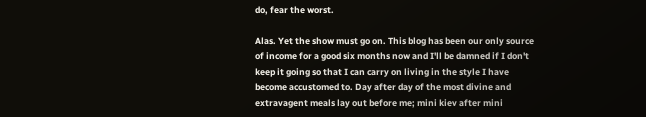do, fear the worst.

Alas. Yet the show must go on. This blog has been our only source of income for a good six months now and I'll be damned if I don't keep it going so that I can carry on living in the style I have become accustomed to. Day after day of the most divine and extravagent meals lay out before me; mini kiev after mini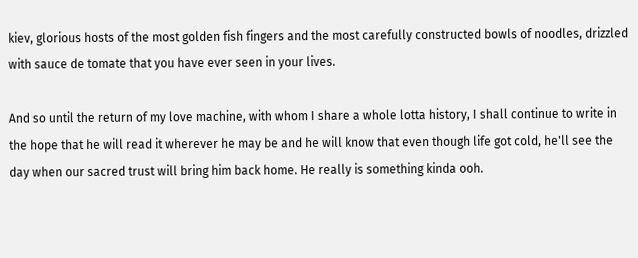kiev, glorious hosts of the most golden fish fingers and the most carefully constructed bowls of noodles, drizzled with sauce de tomate that you have ever seen in your lives.

And so until the return of my love machine, with whom I share a whole lotta history, I shall continue to write in the hope that he will read it wherever he may be and he will know that even though life got cold, he'll see the day when our sacred trust will bring him back home. He really is something kinda ooh.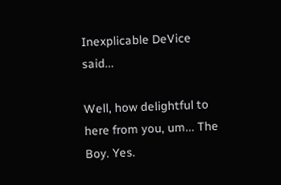Inexplicable DeVice said...

Well, how delightful to here from you, um... The Boy. Yes.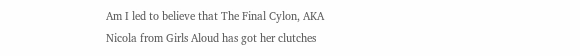Am I led to believe that The Final Cylon, AKA Nicola from Girls Aloud has got her clutches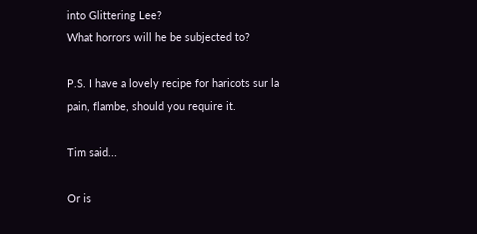into Glittering Lee?
What horrors will he be subjected to?

P.S. I have a lovely recipe for haricots sur la pain, flambe, should you require it.

Tim said...

Or is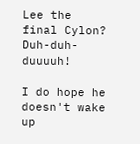Lee the final Cylon? Duh-duh-duuuuh!

I do hope he doesn't wake up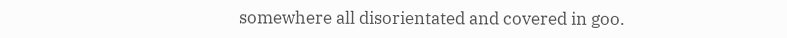somewhere all disorientated and covered in goo.